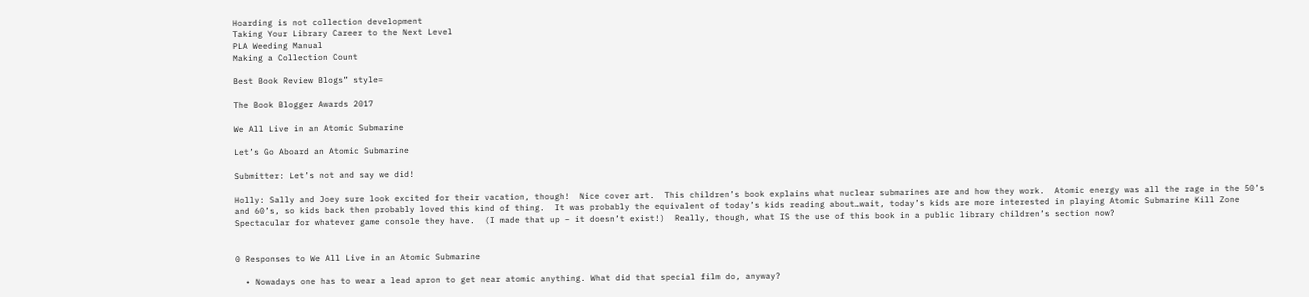Hoarding is not collection development
Taking Your Library Career to the Next Level
PLA Weeding Manual
Making a Collection Count

Best Book Review Blogs” style=

The Book Blogger Awards 2017

We All Live in an Atomic Submarine

Let’s Go Aboard an Atomic Submarine

Submitter: Let’s not and say we did!

Holly: Sally and Joey sure look excited for their vacation, though!  Nice cover art.  This children’s book explains what nuclear submarines are and how they work.  Atomic energy was all the rage in the 50’s and 60’s, so kids back then probably loved this kind of thing.  It was probably the equivalent of today’s kids reading about…wait, today’s kids are more interested in playing Atomic Submarine Kill Zone Spectacular for whatever game console they have.  (I made that up – it doesn’t exist!)  Really, though, what IS the use of this book in a public library children’s section now?


0 Responses to We All Live in an Atomic Submarine

  • Nowadays one has to wear a lead apron to get near atomic anything. What did that special film do, anyway?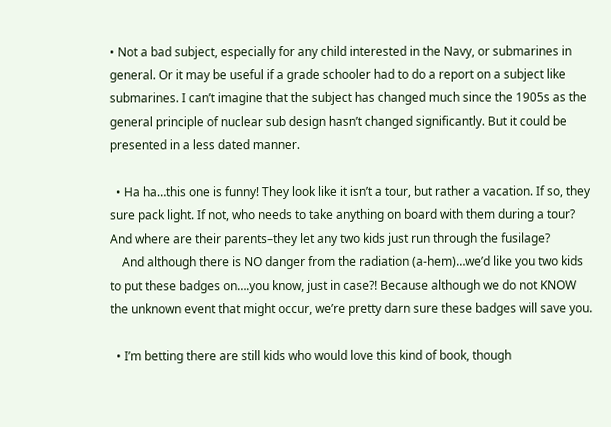• Not a bad subject, especially for any child interested in the Navy, or submarines in general. Or it may be useful if a grade schooler had to do a report on a subject like submarines. I can’t imagine that the subject has changed much since the 1905s as the general principle of nuclear sub design hasn’t changed significantly. But it could be presented in a less dated manner.

  • Ha ha…this one is funny! They look like it isn’t a tour, but rather a vacation. If so, they sure pack light. If not, who needs to take anything on board with them during a tour? And where are their parents–they let any two kids just run through the fusilage?
    And although there is NO danger from the radiation (a-hem)…we’d like you two kids to put these badges on….you know, just in case?! Because although we do not KNOW the unknown event that might occur, we’re pretty darn sure these badges will save you.

  • I’m betting there are still kids who would love this kind of book, though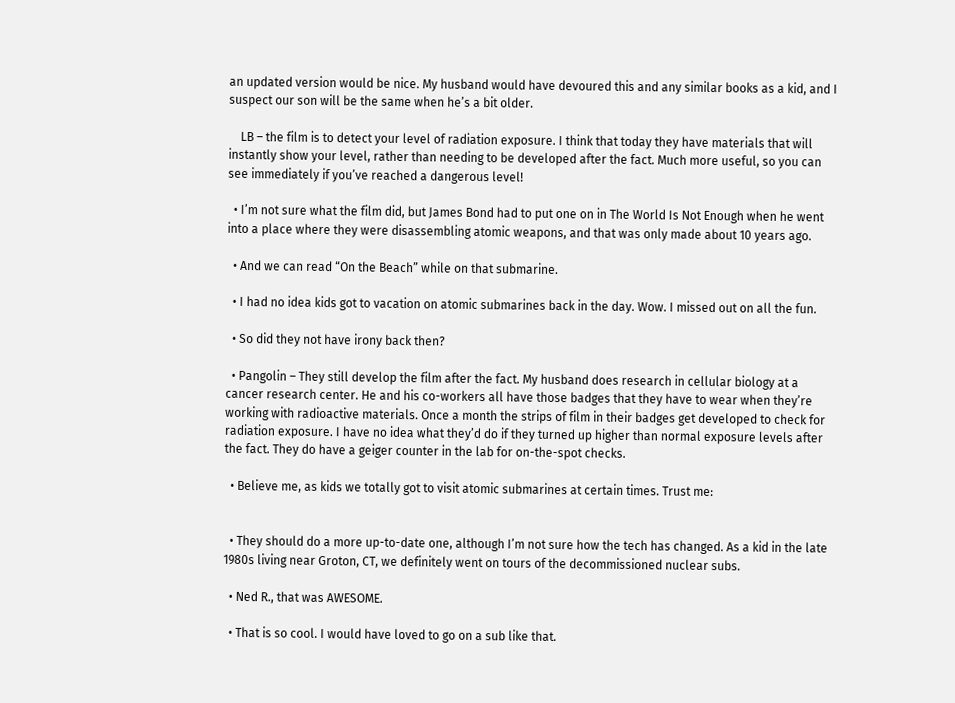an updated version would be nice. My husband would have devoured this and any similar books as a kid, and I suspect our son will be the same when he’s a bit older.

    LB – the film is to detect your level of radiation exposure. I think that today they have materials that will instantly show your level, rather than needing to be developed after the fact. Much more useful, so you can see immediately if you’ve reached a dangerous level!

  • I’m not sure what the film did, but James Bond had to put one on in The World Is Not Enough when he went into a place where they were disassembling atomic weapons, and that was only made about 10 years ago.

  • And we can read “On the Beach” while on that submarine.

  • I had no idea kids got to vacation on atomic submarines back in the day. Wow. I missed out on all the fun.

  • So did they not have irony back then?

  • Pangolin – They still develop the film after the fact. My husband does research in cellular biology at a cancer research center. He and his co-workers all have those badges that they have to wear when they’re working with radioactive materials. Once a month the strips of film in their badges get developed to check for radiation exposure. I have no idea what they’d do if they turned up higher than normal exposure levels after the fact. They do have a geiger counter in the lab for on-the-spot checks.

  • Believe me, as kids we totally got to visit atomic submarines at certain times. Trust me:


  • They should do a more up-to-date one, although I’m not sure how the tech has changed. As a kid in the late 1980s living near Groton, CT, we definitely went on tours of the decommissioned nuclear subs.

  • Ned R., that was AWESOME.

  • That is so cool. I would have loved to go on a sub like that.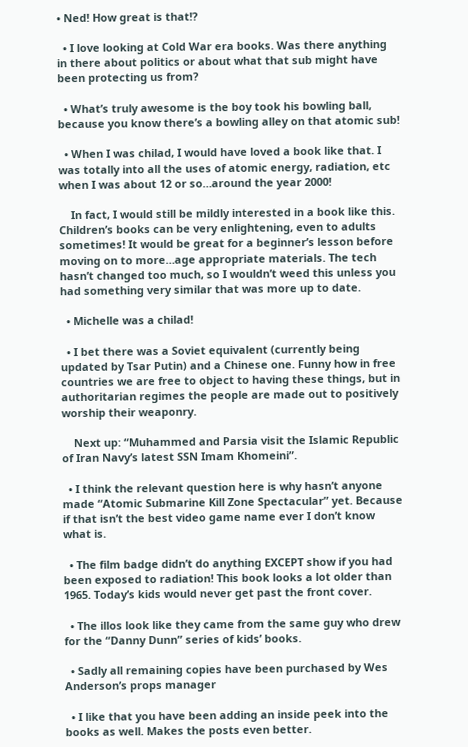• Ned! How great is that!?

  • I love looking at Cold War era books. Was there anything in there about politics or about what that sub might have been protecting us from?

  • What’s truly awesome is the boy took his bowling ball, because you know there’s a bowling alley on that atomic sub!

  • When I was chilad, I would have loved a book like that. I was totally into all the uses of atomic energy, radiation, etc when I was about 12 or so…around the year 2000!

    In fact, I would still be mildly interested in a book like this. Children’s books can be very enlightening, even to adults sometimes! It would be great for a beginner’s lesson before moving on to more…age appropriate materials. The tech hasn’t changed too much, so I wouldn’t weed this unless you had something very similar that was more up to date.

  • Michelle was a chilad!

  • I bet there was a Soviet equivalent (currently being updated by Tsar Putin) and a Chinese one. Funny how in free countries we are free to object to having these things, but in authoritarian regimes the people are made out to positively worship their weaponry.

    Next up: “Muhammed and Parsia visit the Islamic Republic of Iran Navy’s latest SSN Imam Khomeini”.

  • I think the relevant question here is why hasn’t anyone made “Atomic Submarine Kill Zone Spectacular” yet. Because if that isn’t the best video game name ever I don’t know what is.

  • The film badge didn’t do anything EXCEPT show if you had been exposed to radiation! This book looks a lot older than 1965. Today’s kids would never get past the front cover.

  • The illos look like they came from the same guy who drew for the “Danny Dunn” series of kids’ books.

  • Sadly all remaining copies have been purchased by Wes Anderson’s props manager

  • I like that you have been adding an inside peek into the books as well. Makes the posts even better.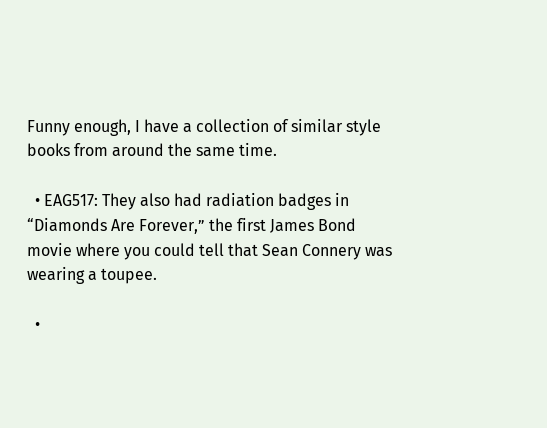Funny enough, I have a collection of similar style books from around the same time.

  • EAG517: They also had radiation badges in “Diamonds Are Forever,” the first James Bond movie where you could tell that Sean Connery was wearing a toupee.

  •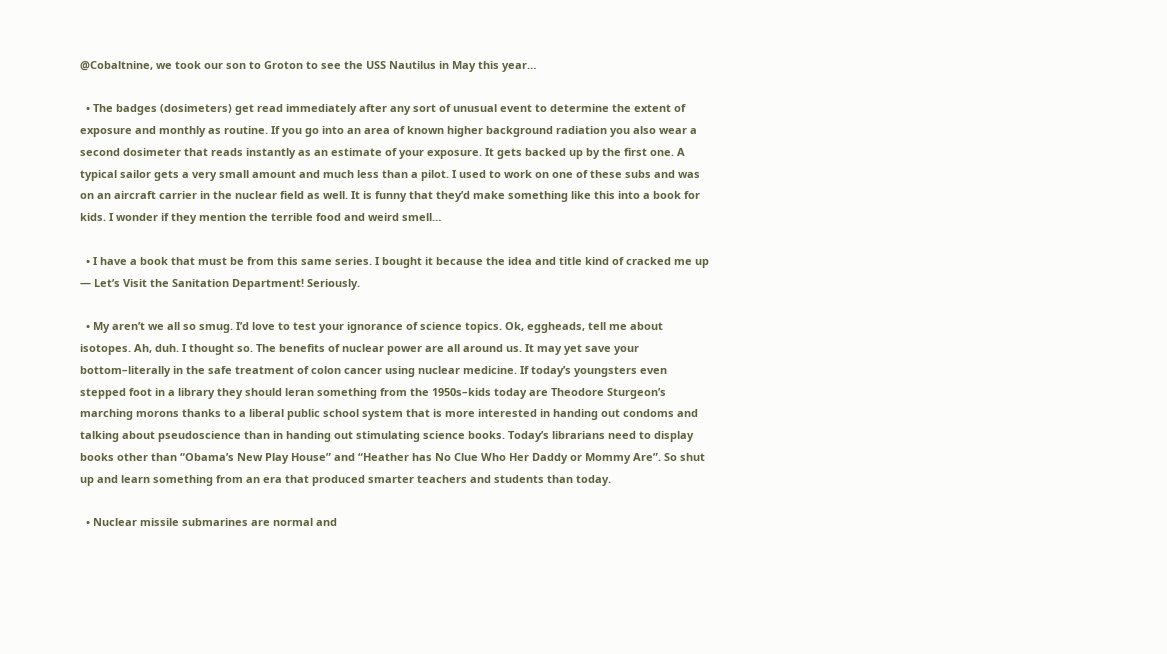@Cobaltnine, we took our son to Groton to see the USS Nautilus in May this year…

  • The badges (dosimeters) get read immediately after any sort of unusual event to determine the extent of exposure and monthly as routine. If you go into an area of known higher background radiation you also wear a second dosimeter that reads instantly as an estimate of your exposure. It gets backed up by the first one. A typical sailor gets a very small amount and much less than a pilot. I used to work on one of these subs and was on an aircraft carrier in the nuclear field as well. It is funny that they’d make something like this into a book for kids. I wonder if they mention the terrible food and weird smell…

  • I have a book that must be from this same series. I bought it because the idea and title kind of cracked me up — Let’s Visit the Sanitation Department! Seriously.

  • My aren’t we all so smug. I’d love to test your ignorance of science topics. Ok, eggheads, tell me about isotopes. Ah, duh. I thought so. The benefits of nuclear power are all around us. It may yet save your bottom–literally in the safe treatment of colon cancer using nuclear medicine. If today’s youngsters even stepped foot in a library they should leran something from the 1950s–kids today are Theodore Sturgeon’s marching morons thanks to a liberal public school system that is more interested in handing out condoms and talking about pseudoscience than in handing out stimulating science books. Today’s librarians need to display books other than “Obama’s New Play House” and “Heather has No Clue Who Her Daddy or Mommy Are”. So shut up and learn something from an era that produced smarter teachers and students than today.

  • Nuclear missile submarines are normal and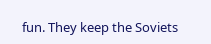fun. They keep the Soviets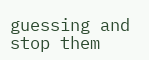guessing and stop them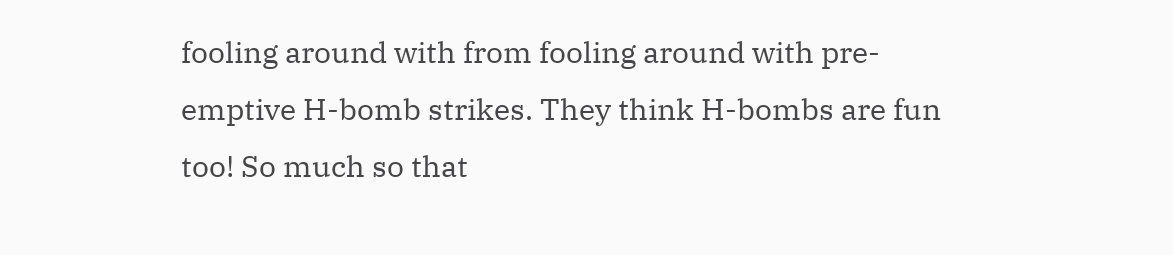fooling around with from fooling around with pre-emptive H-bomb strikes. They think H-bombs are fun too! So much so that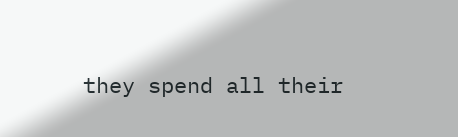they spend all their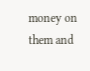money on them and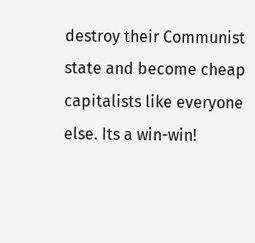destroy their Communist state and become cheap capitalists like everyone else. Its a win-win!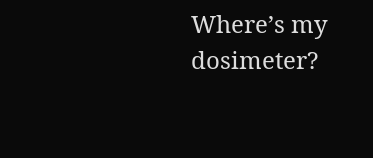Where’s my dosimeter?